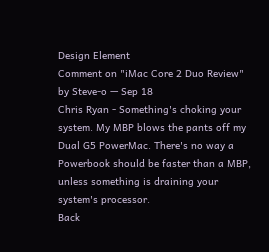Design Element
Comment on "iMac Core 2 Duo Review"
by Steve-o — Sep 18
Chris Ryan - Something's choking your system. My MBP blows the pants off my Dual G5 PowerMac. There's no way a Powerbook should be faster than a MBP, unless something is draining your system's processor.
Back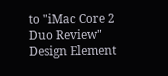to "iMac Core 2 Duo Review"
Design Element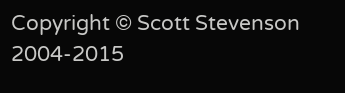Copyright © Scott Stevenson 2004-2015